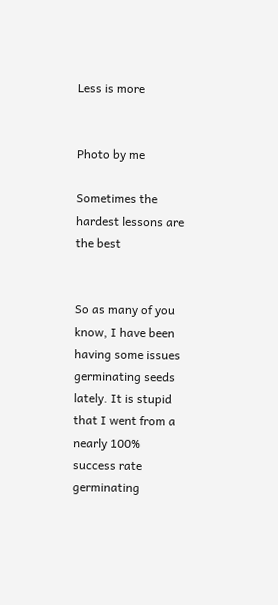Less is more


Photo by me

Sometimes the hardest lessons are the best


So as many of you know, I have been having some issues germinating seeds lately. It is stupid that I went from a nearly 100% success rate germinating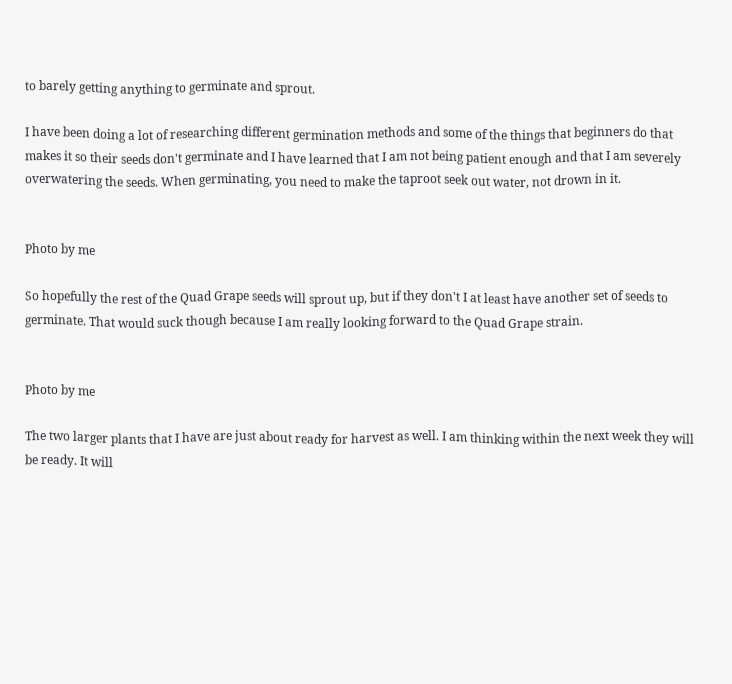to barely getting anything to germinate and sprout.

I have been doing a lot of researching different germination methods and some of the things that beginners do that makes it so their seeds don't germinate and I have learned that I am not being patient enough and that I am severely overwatering the seeds. When germinating, you need to make the taproot seek out water, not drown in it.


Photo by me

So hopefully the rest of the Quad Grape seeds will sprout up, but if they don't I at least have another set of seeds to germinate. That would suck though because I am really looking forward to the Quad Grape strain.


Photo by me

The two larger plants that I have are just about ready for harvest as well. I am thinking within the next week they will be ready. It will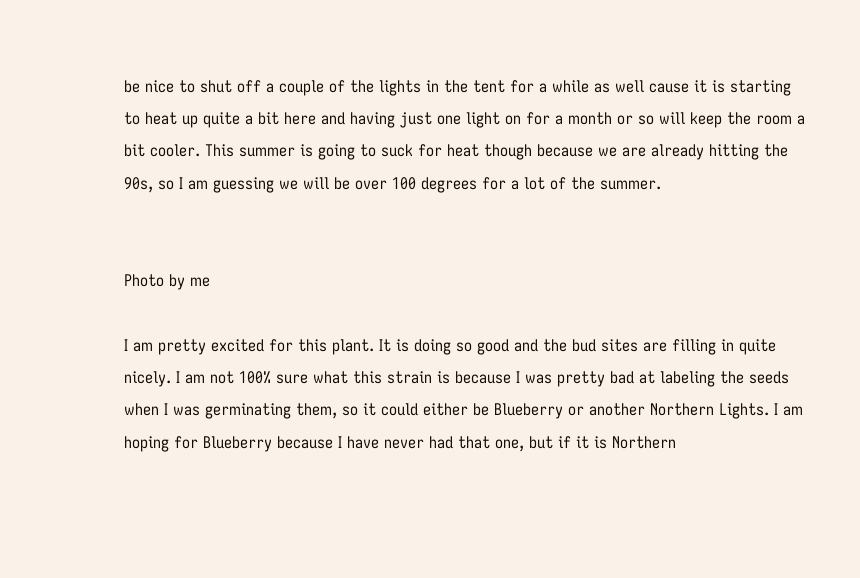be nice to shut off a couple of the lights in the tent for a while as well cause it is starting to heat up quite a bit here and having just one light on for a month or so will keep the room a bit cooler. This summer is going to suck for heat though because we are already hitting the 90s, so I am guessing we will be over 100 degrees for a lot of the summer.


Photo by me

I am pretty excited for this plant. It is doing so good and the bud sites are filling in quite nicely. I am not 100% sure what this strain is because I was pretty bad at labeling the seeds when I was germinating them, so it could either be Blueberry or another Northern Lights. I am hoping for Blueberry because I have never had that one, but if it is Northern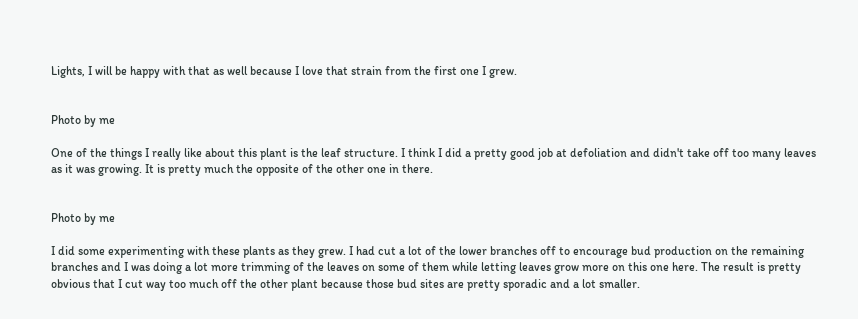Lights, I will be happy with that as well because I love that strain from the first one I grew.


Photo by me

One of the things I really like about this plant is the leaf structure. I think I did a pretty good job at defoliation and didn't take off too many leaves as it was growing. It is pretty much the opposite of the other one in there.


Photo by me

I did some experimenting with these plants as they grew. I had cut a lot of the lower branches off to encourage bud production on the remaining branches and I was doing a lot more trimming of the leaves on some of them while letting leaves grow more on this one here. The result is pretty obvious that I cut way too much off the other plant because those bud sites are pretty sporadic and a lot smaller.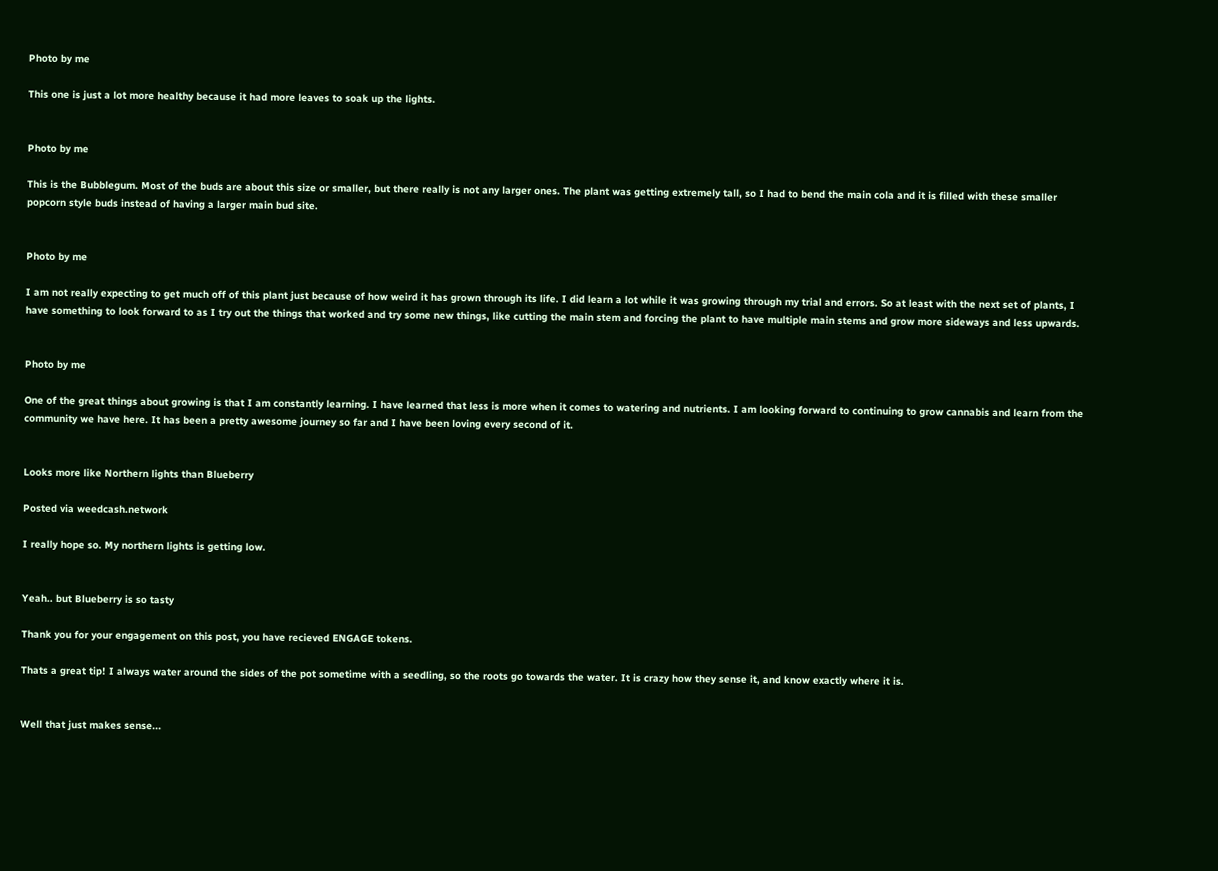Photo by me

This one is just a lot more healthy because it had more leaves to soak up the lights.


Photo by me

This is the Bubblegum. Most of the buds are about this size or smaller, but there really is not any larger ones. The plant was getting extremely tall, so I had to bend the main cola and it is filled with these smaller popcorn style buds instead of having a larger main bud site.


Photo by me

I am not really expecting to get much off of this plant just because of how weird it has grown through its life. I did learn a lot while it was growing through my trial and errors. So at least with the next set of plants, I have something to look forward to as I try out the things that worked and try some new things, like cutting the main stem and forcing the plant to have multiple main stems and grow more sideways and less upwards.


Photo by me

One of the great things about growing is that I am constantly learning. I have learned that less is more when it comes to watering and nutrients. I am looking forward to continuing to grow cannabis and learn from the community we have here. It has been a pretty awesome journey so far and I have been loving every second of it.


Looks more like Northern lights than Blueberry

Posted via weedcash.network

I really hope so. My northern lights is getting low.


Yeah.. but Blueberry is so tasty

Thank you for your engagement on this post, you have recieved ENGAGE tokens.

Thats a great tip! I always water around the sides of the pot sometime with a seedling, so the roots go towards the water. It is crazy how they sense it, and know exactly where it is.


Well that just makes sense...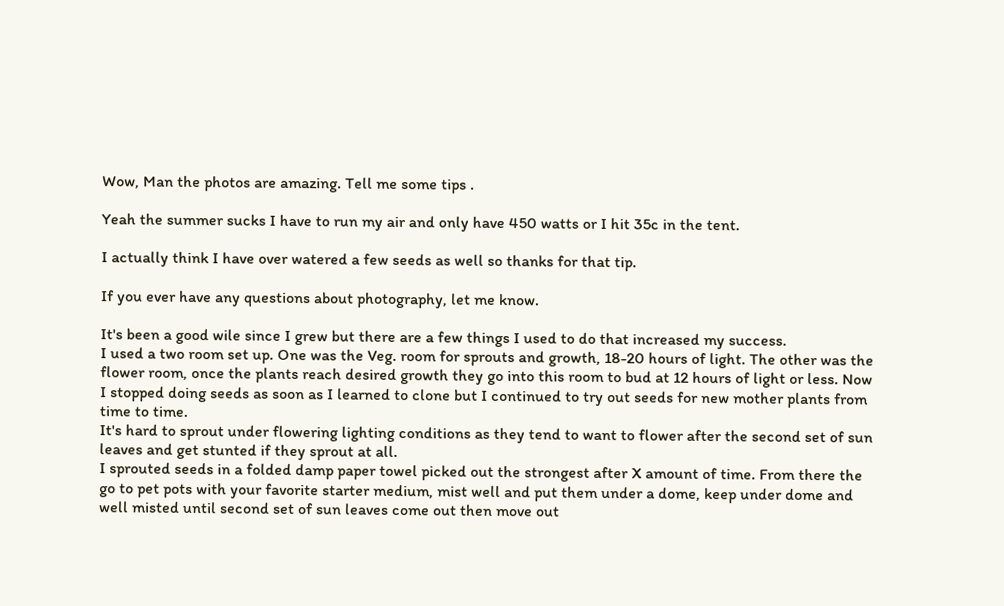Wow, Man the photos are amazing. Tell me some tips .

Yeah the summer sucks I have to run my air and only have 450 watts or I hit 35c in the tent.

I actually think I have over watered a few seeds as well so thanks for that tip.

If you ever have any questions about photography, let me know.

It's been a good wile since I grew but there are a few things I used to do that increased my success.
I used a two room set up. One was the Veg. room for sprouts and growth, 18-20 hours of light. The other was the flower room, once the plants reach desired growth they go into this room to bud at 12 hours of light or less. Now I stopped doing seeds as soon as I learned to clone but I continued to try out seeds for new mother plants from time to time.
It's hard to sprout under flowering lighting conditions as they tend to want to flower after the second set of sun leaves and get stunted if they sprout at all.
I sprouted seeds in a folded damp paper towel picked out the strongest after X amount of time. From there the go to pet pots with your favorite starter medium, mist well and put them under a dome, keep under dome and well misted until second set of sun leaves come out then move out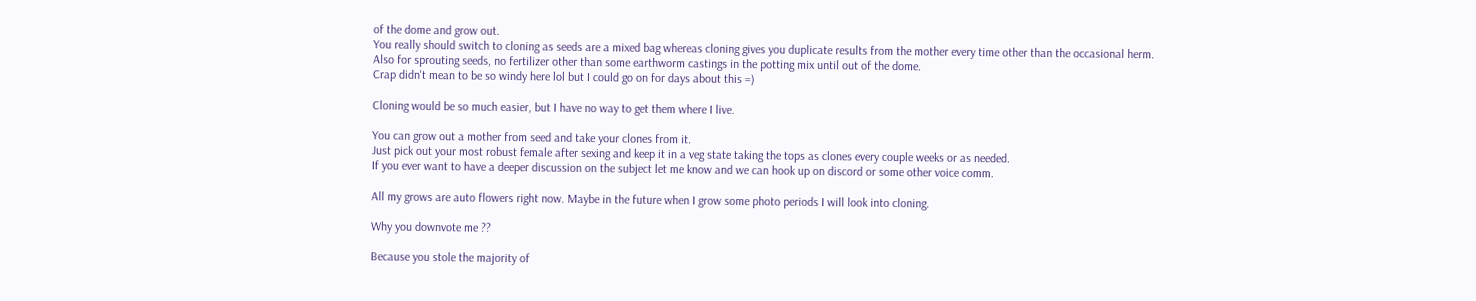of the dome and grow out.
You really should switch to cloning as seeds are a mixed bag whereas cloning gives you duplicate results from the mother every time other than the occasional herm.
Also for sprouting seeds, no fertilizer other than some earthworm castings in the potting mix until out of the dome.
Crap didn't mean to be so windy here lol but I could go on for days about this =)

Cloning would be so much easier, but I have no way to get them where I live.

You can grow out a mother from seed and take your clones from it.
Just pick out your most robust female after sexing and keep it in a veg state taking the tops as clones every couple weeks or as needed.
If you ever want to have a deeper discussion on the subject let me know and we can hook up on discord or some other voice comm.

All my grows are auto flowers right now. Maybe in the future when I grow some photo periods I will look into cloning.

Why you downvote me ??

Because you stole the majority of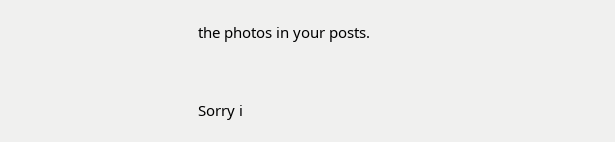the photos in your posts.


Sorry i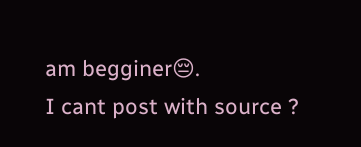am begginer😔.
I cant post with source ?